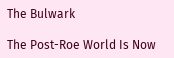The Bulwark

The Post-Roe World Is Now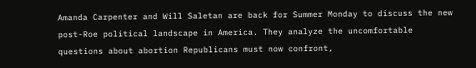Amanda Carpenter and Will Saletan are back for Summer Monday to discuss the new post-Roe political landscape in America. They analyze the uncomfortable questions about abortion Republicans must now confront,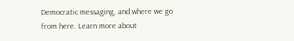Democratic messaging, and where we go from here. Learn more about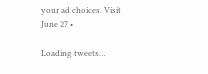your ad choices. Visit
June 27 •

Loading tweets…